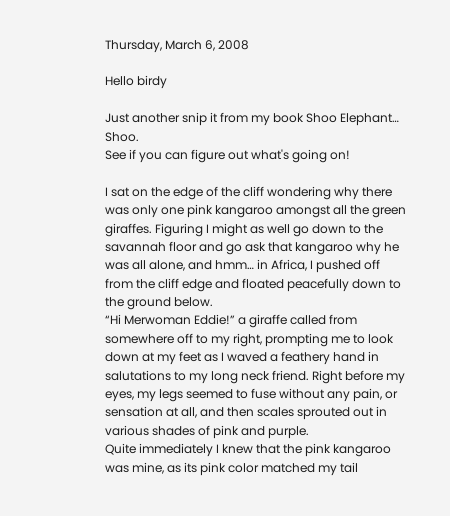Thursday, March 6, 2008

Hello birdy

Just another snip it from my book Shoo Elephant… Shoo.
See if you can figure out what's going on!

I sat on the edge of the cliff wondering why there was only one pink kangaroo amongst all the green giraffes. Figuring I might as well go down to the savannah floor and go ask that kangaroo why he was all alone, and hmm… in Africa, I pushed off from the cliff edge and floated peacefully down to the ground below.
“Hi Merwoman Eddie!” a giraffe called from somewhere off to my right, prompting me to look down at my feet as I waved a feathery hand in salutations to my long neck friend. Right before my eyes, my legs seemed to fuse without any pain, or sensation at all, and then scales sprouted out in various shades of pink and purple.
Quite immediately I knew that the pink kangaroo was mine, as its pink color matched my tail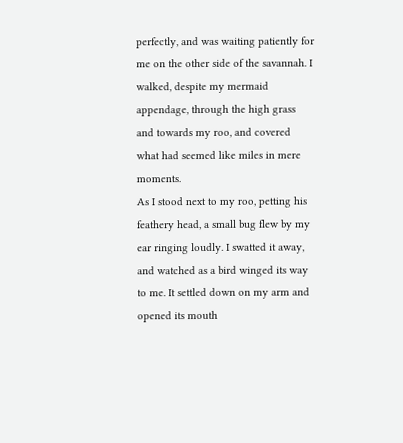perfectly, and was waiting patiently for me on the other side of the savannah. I walked, despite my mermaid appendage, through the high grass and towards my roo, and covered what had seemed like miles in mere moments.
As I stood next to my roo, petting his feathery head, a small bug flew by my ear ringing loudly. I swatted it away, and watched as a bird winged its way to me. It settled down on my arm and opened its mouth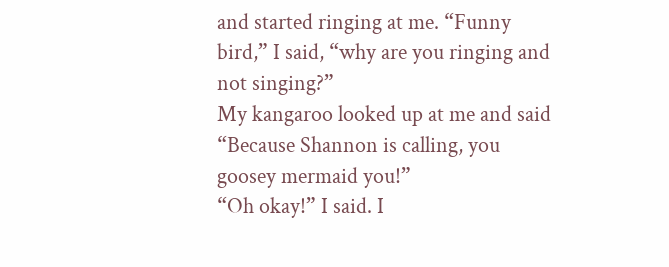and started ringing at me. “Funny bird,” I said, “why are you ringing and not singing?”
My kangaroo looked up at me and said “Because Shannon is calling, you goosey mermaid you!”
“Oh okay!” I said. I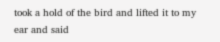took a hold of the bird and lifted it to my ear and said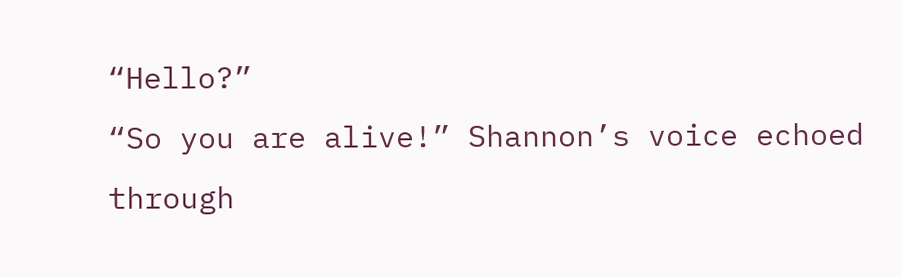“Hello?”
“So you are alive!” Shannon’s voice echoed through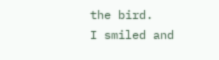the bird.
I smiled and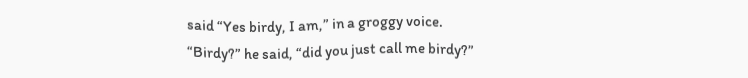said “Yes birdy, I am,” in a groggy voice.
“Birdy?” he said, “did you just call me birdy?”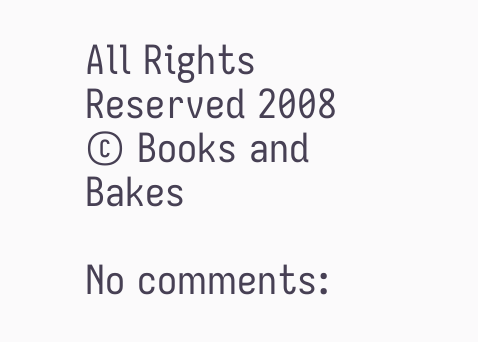All Rights Reserved 2008 © Books and Bakes

No comments: